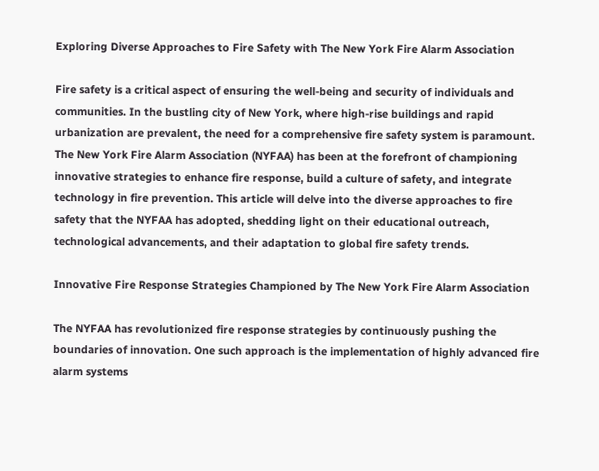Exploring Diverse Approaches to Fire Safety with The New York Fire Alarm Association

Fire safety is a critical aspect of ensuring the well-being and security of individuals and communities. In the bustling city of New York, where high-rise buildings and rapid urbanization are prevalent, the need for a comprehensive fire safety system is paramount. The New York Fire Alarm Association (NYFAA) has been at the forefront of championing innovative strategies to enhance fire response, build a culture of safety, and integrate technology in fire prevention. This article will delve into the diverse approaches to fire safety that the NYFAA has adopted, shedding light on their educational outreach, technological advancements, and their adaptation to global fire safety trends.

Innovative Fire Response Strategies Championed by The New York Fire Alarm Association

The NYFAA has revolutionized fire response strategies by continuously pushing the boundaries of innovation. One such approach is the implementation of highly advanced fire alarm systems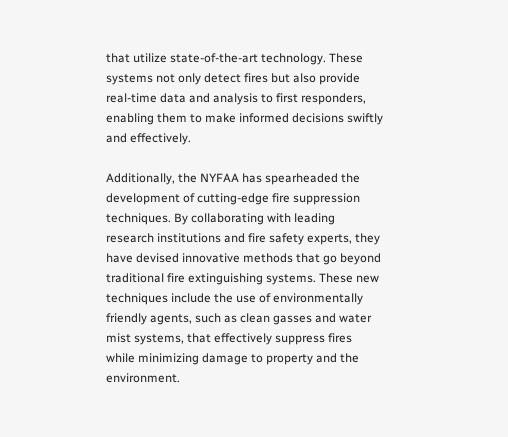that utilize state-of-the-art technology. These systems not only detect fires but also provide real-time data and analysis to first responders, enabling them to make informed decisions swiftly and effectively.

Additionally, the NYFAA has spearheaded the development of cutting-edge fire suppression techniques. By collaborating with leading research institutions and fire safety experts, they have devised innovative methods that go beyond traditional fire extinguishing systems. These new techniques include the use of environmentally friendly agents, such as clean gasses and water mist systems, that effectively suppress fires while minimizing damage to property and the environment.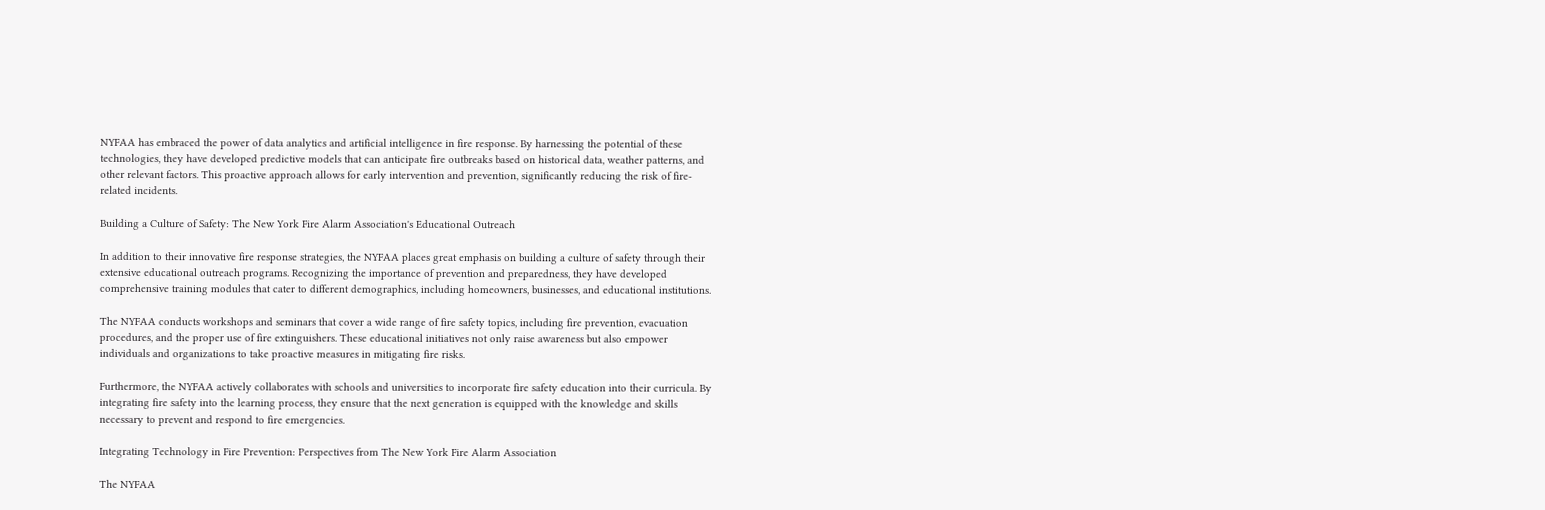NYFAA has embraced the power of data analytics and artificial intelligence in fire response. By harnessing the potential of these technologies, they have developed predictive models that can anticipate fire outbreaks based on historical data, weather patterns, and other relevant factors. This proactive approach allows for early intervention and prevention, significantly reducing the risk of fire-related incidents.

Building a Culture of Safety: The New York Fire Alarm Association's Educational Outreach

In addition to their innovative fire response strategies, the NYFAA places great emphasis on building a culture of safety through their extensive educational outreach programs. Recognizing the importance of prevention and preparedness, they have developed comprehensive training modules that cater to different demographics, including homeowners, businesses, and educational institutions.

The NYFAA conducts workshops and seminars that cover a wide range of fire safety topics, including fire prevention, evacuation procedures, and the proper use of fire extinguishers. These educational initiatives not only raise awareness but also empower individuals and organizations to take proactive measures in mitigating fire risks.

Furthermore, the NYFAA actively collaborates with schools and universities to incorporate fire safety education into their curricula. By integrating fire safety into the learning process, they ensure that the next generation is equipped with the knowledge and skills necessary to prevent and respond to fire emergencies.

Integrating Technology in Fire Prevention: Perspectives from The New York Fire Alarm Association

The NYFAA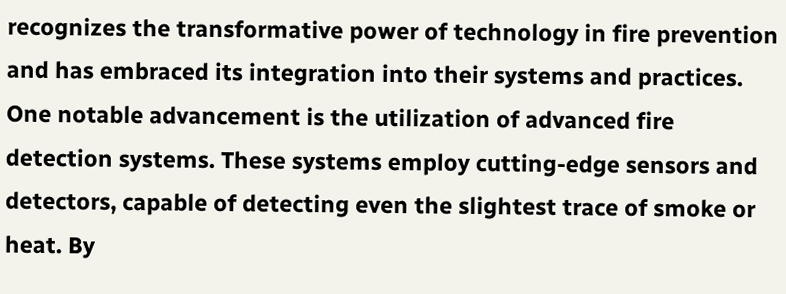recognizes the transformative power of technology in fire prevention and has embraced its integration into their systems and practices. One notable advancement is the utilization of advanced fire detection systems. These systems employ cutting-edge sensors and detectors, capable of detecting even the slightest trace of smoke or heat. By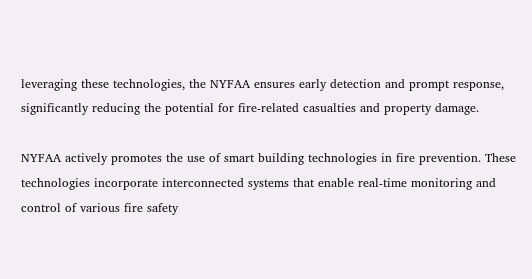leveraging these technologies, the NYFAA ensures early detection and prompt response, significantly reducing the potential for fire-related casualties and property damage.

NYFAA actively promotes the use of smart building technologies in fire prevention. These technologies incorporate interconnected systems that enable real-time monitoring and control of various fire safety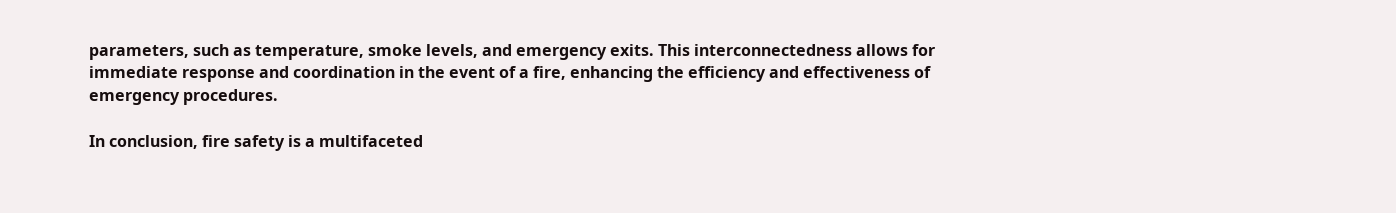parameters, such as temperature, smoke levels, and emergency exits. This interconnectedness allows for immediate response and coordination in the event of a fire, enhancing the efficiency and effectiveness of emergency procedures.

In conclusion, fire safety is a multifaceted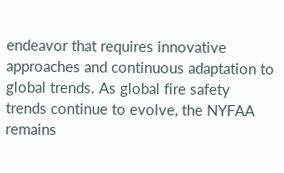endeavor that requires innovative approaches and continuous adaptation to global trends. As global fire safety trends continue to evolve, the NYFAA remains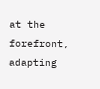at the forefront, adapting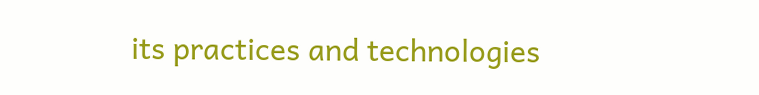its practices and technologies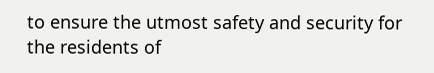to ensure the utmost safety and security for the residents of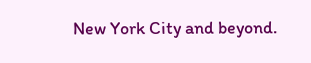New York City and beyond.